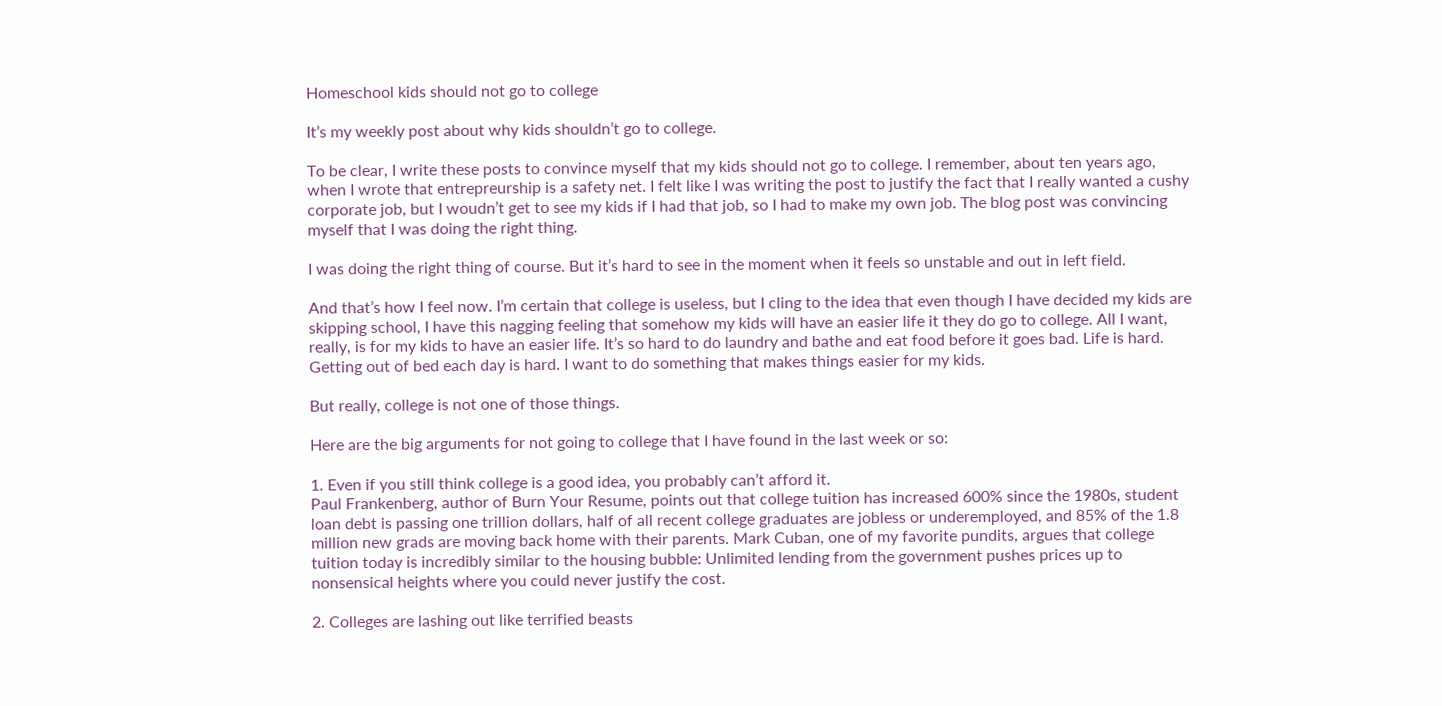Homeschool kids should not go to college

It’s my weekly post about why kids shouldn’t go to college.

To be clear, I write these posts to convince myself that my kids should not go to college. I remember, about ten years ago, when I wrote that entrepreurship is a safety net. I felt like I was writing the post to justify the fact that I really wanted a cushy corporate job, but I woudn’t get to see my kids if I had that job, so I had to make my own job. The blog post was convincing myself that I was doing the right thing.

I was doing the right thing of course. But it’s hard to see in the moment when it feels so unstable and out in left field.

And that’s how I feel now. I’m certain that college is useless, but I cling to the idea that even though I have decided my kids are skipping school, I have this nagging feeling that somehow my kids will have an easier life it they do go to college. All I want, really, is for my kids to have an easier life. It’s so hard to do laundry and bathe and eat food before it goes bad. Life is hard. Getting out of bed each day is hard. I want to do something that makes things easier for my kids.

But really, college is not one of those things.

Here are the big arguments for not going to college that I have found in the last week or so:

1. Even if you still think college is a good idea, you probably can’t afford it.
Paul Frankenberg, author of Burn Your Resume, points out that college tuition has increased 600% since the 1980s, student loan debt is passing one trillion dollars, half of all recent college graduates are jobless or underemployed, and 85% of the 1.8 million new grads are moving back home with their parents. Mark Cuban, one of my favorite pundits, argues that college tuition today is incredibly similar to the housing bubble: Unlimited lending from the government pushes prices up to nonsensical heights where you could never justify the cost.

2. Colleges are lashing out like terrified beasts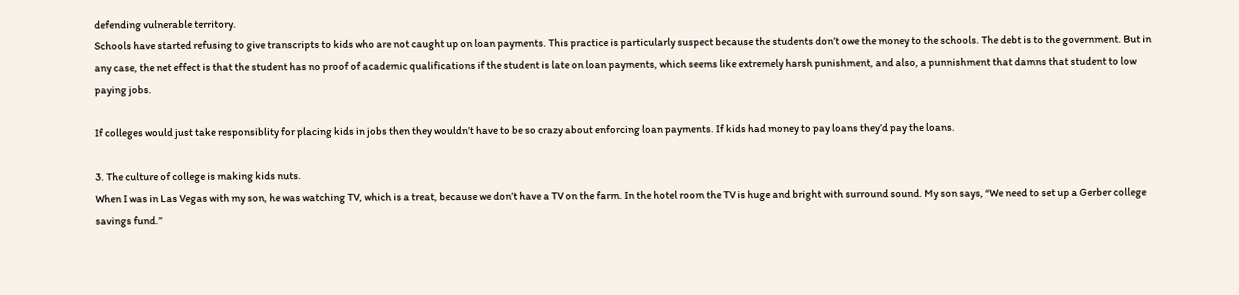defending vulnerable territory.
Schools have started refusing to give transcripts to kids who are not caught up on loan payments. This practice is particularly suspect because the students don’t owe the money to the schools. The debt is to the government. But in any case, the net effect is that the student has no proof of academic qualifications if the student is late on loan payments, which seems like extremely harsh punishment, and also, a punnishment that damns that student to low paying jobs.

If colleges would just take responsiblity for placing kids in jobs then they wouldn’t have to be so crazy about enforcing loan payments. If kids had money to pay loans they’d pay the loans.

3. The culture of college is making kids nuts.
When I was in Las Vegas with my son, he was watching TV, which is a treat, because we don’t have a TV on the farm. In the hotel room the TV is huge and bright with surround sound. My son says, “We need to set up a Gerber college savings fund.”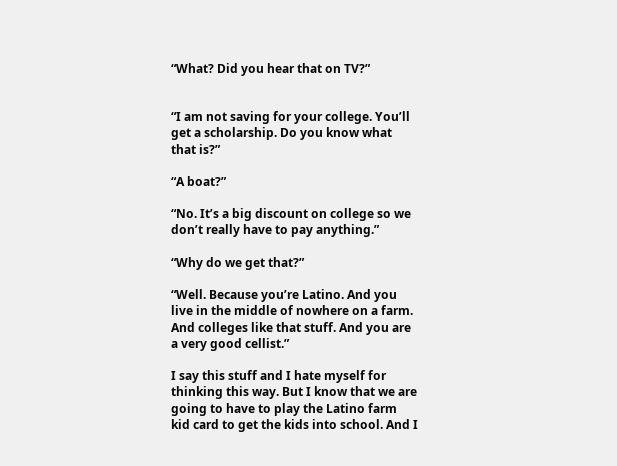“What? Did you hear that on TV?”


“I am not saving for your college. You’ll get a scholarship. Do you know what that is?”

“A boat?”

“No. It’s a big discount on college so we don’t really have to pay anything.”

“Why do we get that?”

“Well. Because you’re Latino. And you live in the middle of nowhere on a farm. And colleges like that stuff. And you are  a very good cellist.”

I say this stuff and I hate myself for thinking this way. But I know that we are going to have to play the Latino farm kid card to get the kids into school. And I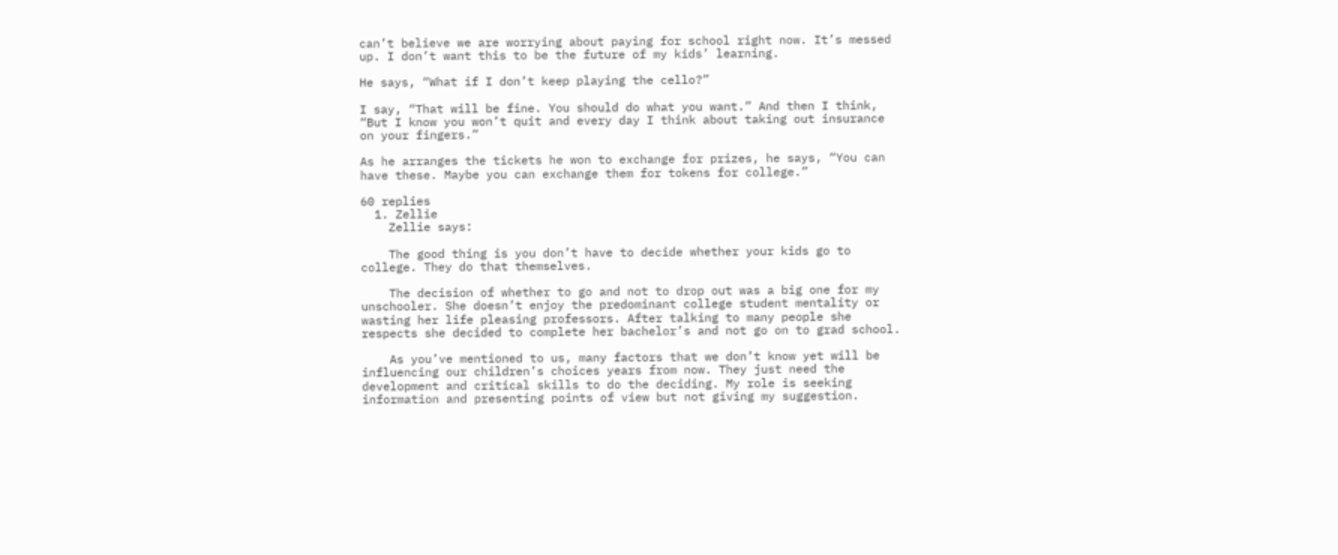can’t believe we are worrying about paying for school right now. It’s messed up. I don’t want this to be the future of my kids’ learning.

He says, “What if I don’t keep playing the cello?”

I say, “That will be fine. You should do what you want.” And then I think, “But I know you won’t quit and every day I think about taking out insurance on your fingers.”

As he arranges the tickets he won to exchange for prizes, he says, “You can have these. Maybe you can exchange them for tokens for college.”

60 replies
  1. Zellie
    Zellie says:

    The good thing is you don’t have to decide whether your kids go to college. They do that themselves.

    The decision of whether to go and not to drop out was a big one for my unschooler. She doesn’t enjoy the predominant college student mentality or wasting her life pleasing professors. After talking to many people she respects she decided to complete her bachelor’s and not go on to grad school.

    As you’ve mentioned to us, many factors that we don’t know yet will be influencing our children’s choices years from now. They just need the development and critical skills to do the deciding. My role is seeking information and presenting points of view but not giving my suggestion.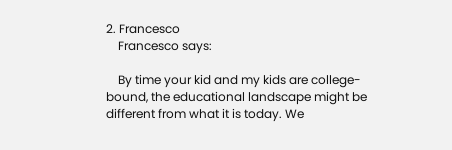2. Francesco
    Francesco says:

    By time your kid and my kids are college-bound, the educational landscape might be different from what it is today. We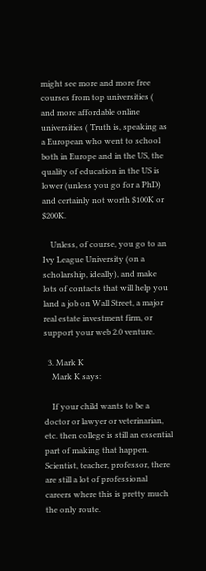might see more and more free courses from top universities ( and more affordable online universities ( Truth is, speaking as a European who went to school both in Europe and in the US, the quality of education in the US is lower (unless you go for a PhD) and certainly not worth $100K or $200K.

    Unless, of course, you go to an Ivy League University (on a scholarship, ideally), and make lots of contacts that will help you land a job on Wall Street, a major real estate investment firm, or support your web 2.0 venture.

  3. Mark K
    Mark K says:

    If your child wants to be a doctor or lawyer or veterinarian, etc. then college is still an essential part of making that happen. Scientist, teacher, professor, there are still a lot of professional careers where this is pretty much the only route.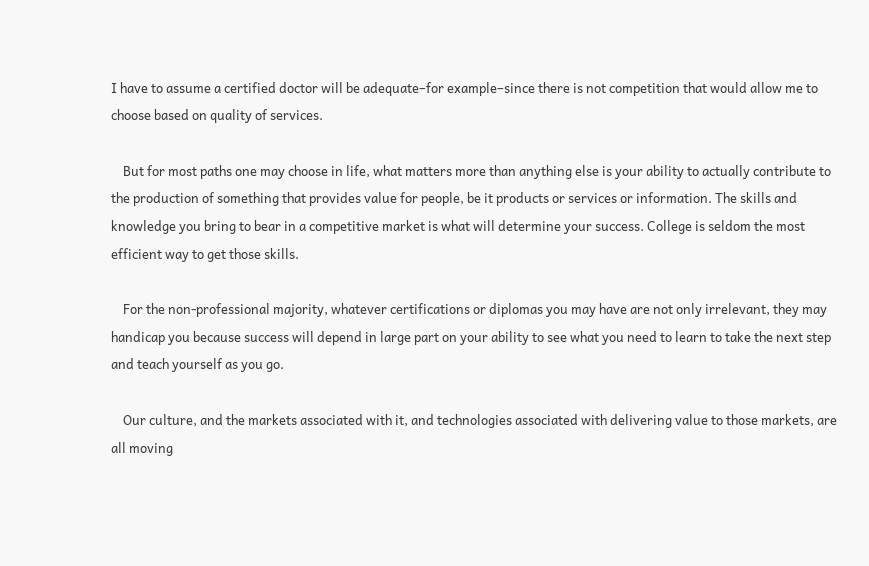I have to assume a certified doctor will be adequate–for example–since there is not competition that would allow me to choose based on quality of services.

    But for most paths one may choose in life, what matters more than anything else is your ability to actually contribute to the production of something that provides value for people, be it products or services or information. The skills and knowledge you bring to bear in a competitive market is what will determine your success. College is seldom the most efficient way to get those skills.

    For the non-professional majority, whatever certifications or diplomas you may have are not only irrelevant, they may handicap you because success will depend in large part on your ability to see what you need to learn to take the next step and teach yourself as you go.

    Our culture, and the markets associated with it, and technologies associated with delivering value to those markets, are all moving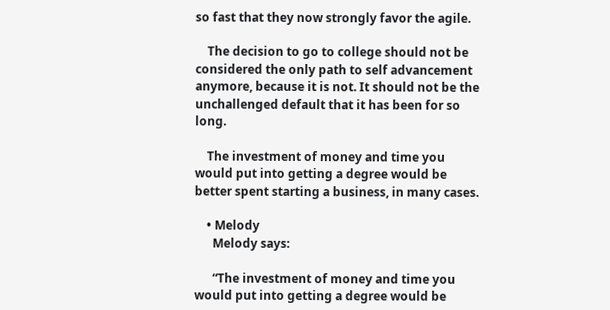so fast that they now strongly favor the agile.

    The decision to go to college should not be considered the only path to self advancement anymore, because it is not. It should not be the unchallenged default that it has been for so long.

    The investment of money and time you would put into getting a degree would be better spent starting a business, in many cases.

    • Melody
      Melody says:

      “The investment of money and time you would put into getting a degree would be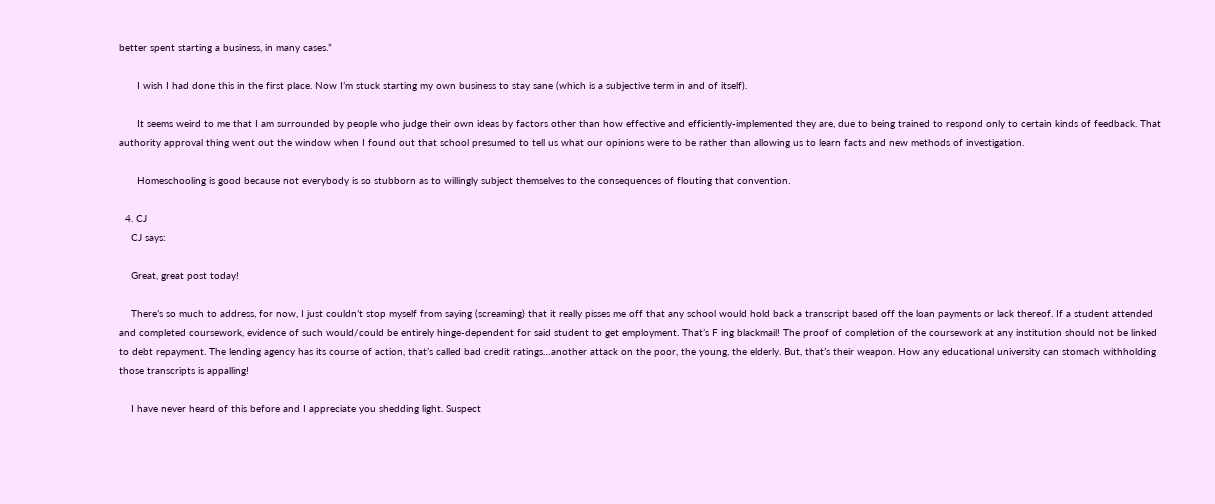better spent starting a business, in many cases.”

      I wish I had done this in the first place. Now I’m stuck starting my own business to stay sane (which is a subjective term in and of itself).

      It seems weird to me that I am surrounded by people who judge their own ideas by factors other than how effective and efficiently-implemented they are, due to being trained to respond only to certain kinds of feedback. That authority approval thing went out the window when I found out that school presumed to tell us what our opinions were to be rather than allowing us to learn facts and new methods of investigation.

      Homeschooling is good because not everybody is so stubborn as to willingly subject themselves to the consequences of flouting that convention.

  4. CJ
    CJ says:

    Great, great post today!

    There’s so much to address, for now, I just couldn’t stop myself from saying (screaming) that it really pisses me off that any school would hold back a transcript based off the loan payments or lack thereof. If a student attended and completed coursework, evidence of such would/could be entirely hinge-dependent for said student to get employment. That’s F ing blackmail! The proof of completion of the coursework at any institution should not be linked to debt repayment. The lending agency has its course of action, that’s called bad credit ratings…another attack on the poor, the young, the elderly. But, that’s their weapon. How any educational university can stomach withholding those transcripts is appalling!

    I have never heard of this before and I appreciate you shedding light. Suspect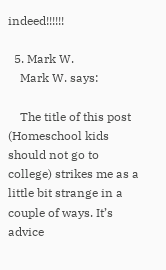indeed!!!!!!

  5. Mark W.
    Mark W. says:

    The title of this post (Homeschool kids should not go to college) strikes me as a little bit strange in a couple of ways. It’s advice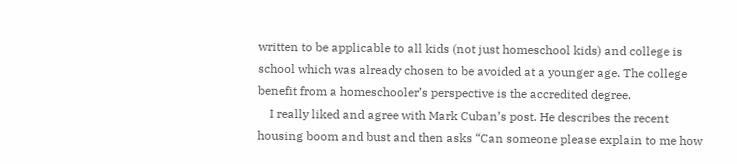written to be applicable to all kids (not just homeschool kids) and college is school which was already chosen to be avoided at a younger age. The college benefit from a homeschooler’s perspective is the accredited degree.
    I really liked and agree with Mark Cuban’s post. He describes the recent housing boom and bust and then asks “Can someone please explain to me how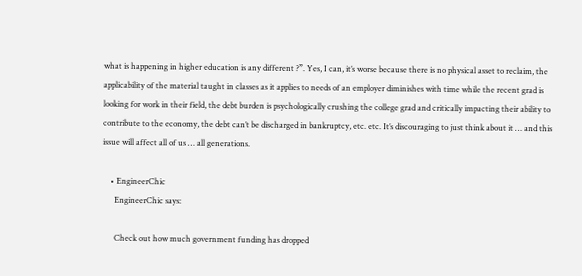what is happening in higher education is any different ?”. Yes, I can, it’s worse because there is no physical asset to reclaim, the applicability of the material taught in classes as it applies to needs of an employer diminishes with time while the recent grad is looking for work in their field, the debt burden is psychologically crushing the college grad and critically impacting their ability to contribute to the economy, the debt can’t be discharged in bankruptcy, etc. etc. It’s discouraging to just think about it … and this issue will affect all of us … all generations.

    • EngineerChic
      EngineerChic says:

      Check out how much government funding has dropped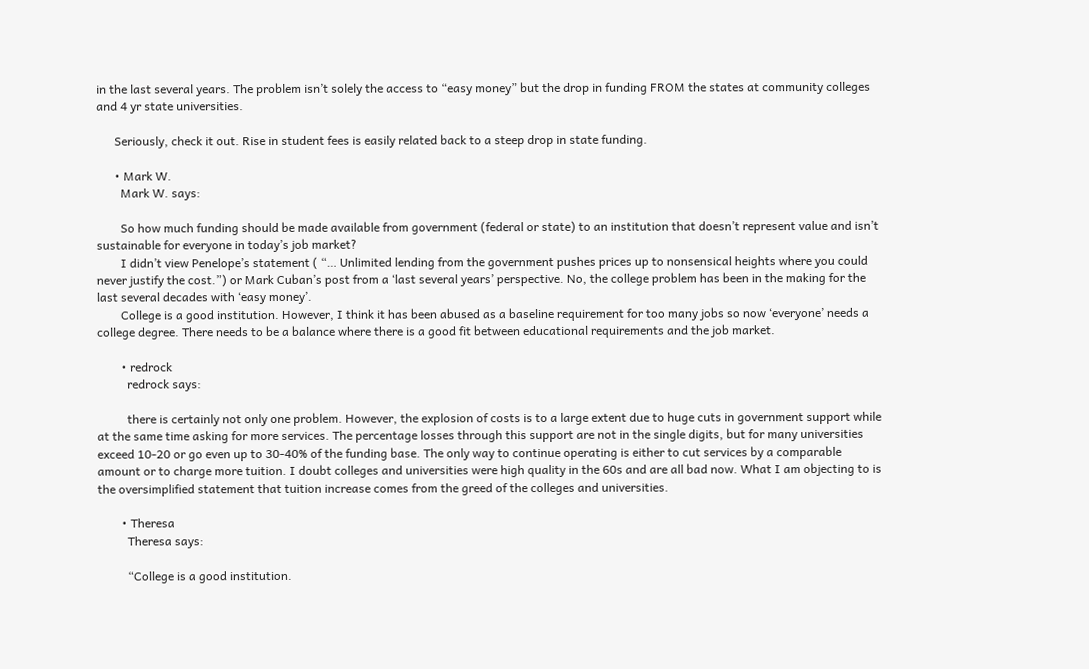in the last several years. The problem isn’t solely the access to “easy money” but the drop in funding FROM the states at community colleges and 4 yr state universities.

      Seriously, check it out. Rise in student fees is easily related back to a steep drop in state funding.

      • Mark W.
        Mark W. says:

        So how much funding should be made available from government (federal or state) to an institution that doesn’t represent value and isn’t sustainable for everyone in today’s job market?
        I didn’t view Penelope’s statement ( “… Unlimited lending from the government pushes prices up to nonsensical heights where you could never justify the cost.”) or Mark Cuban’s post from a ‘last several years’ perspective. No, the college problem has been in the making for the last several decades with ‘easy money’.
        College is a good institution. However, I think it has been abused as a baseline requirement for too many jobs so now ‘everyone’ needs a college degree. There needs to be a balance where there is a good fit between educational requirements and the job market.

        • redrock
          redrock says:

          there is certainly not only one problem. However, the explosion of costs is to a large extent due to huge cuts in government support while at the same time asking for more services. The percentage losses through this support are not in the single digits, but for many universities exceed 10-20 or go even up to 30-40% of the funding base. The only way to continue operating is either to cut services by a comparable amount or to charge more tuition. I doubt colleges and universities were high quality in the 60s and are all bad now. What I am objecting to is the oversimplified statement that tuition increase comes from the greed of the colleges and universities.

        • Theresa
          Theresa says:

          “College is a good institution.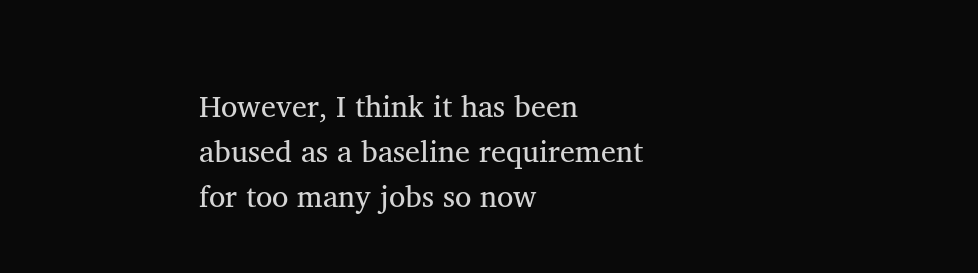However, I think it has been abused as a baseline requirement for too many jobs so now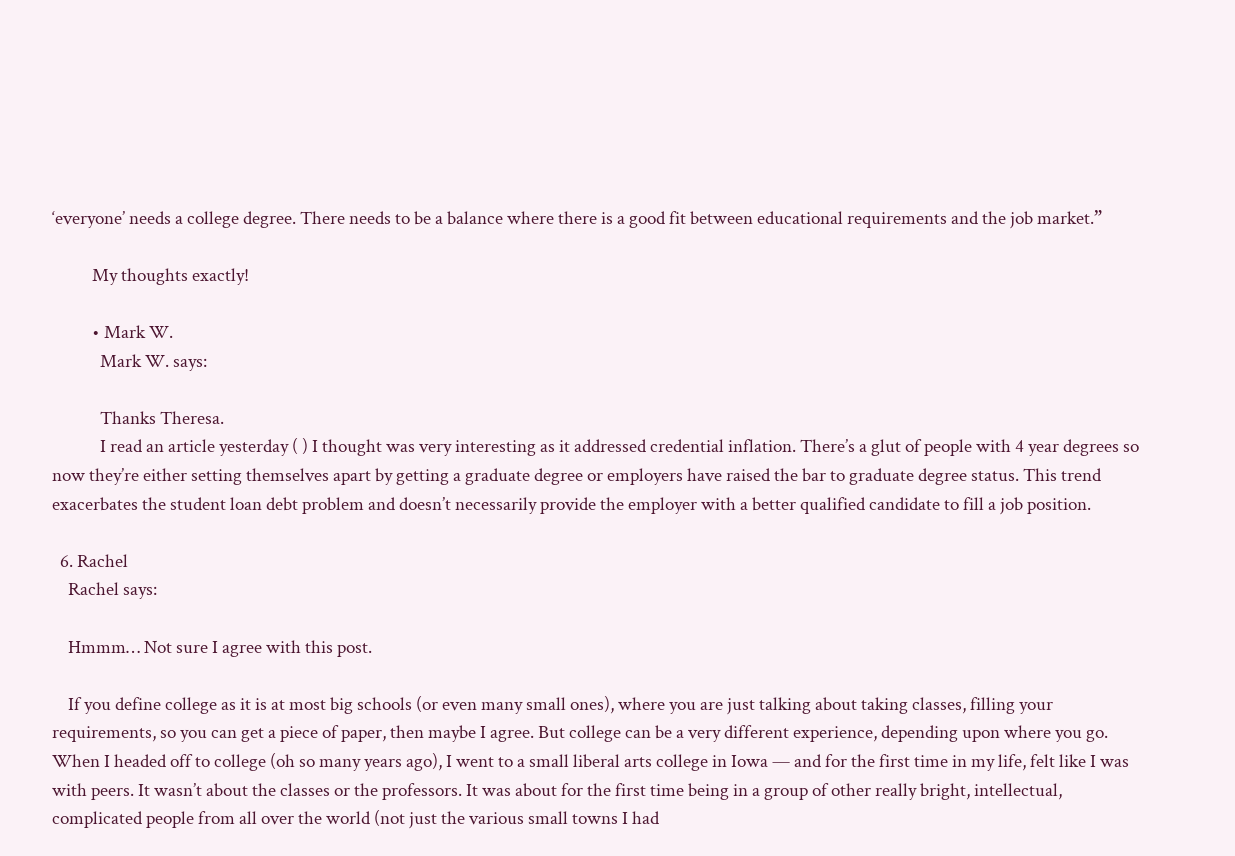‘everyone’ needs a college degree. There needs to be a balance where there is a good fit between educational requirements and the job market.”

          My thoughts exactly!

          • Mark W.
            Mark W. says:

            Thanks Theresa.
            I read an article yesterday ( ) I thought was very interesting as it addressed credential inflation. There’s a glut of people with 4 year degrees so now they’re either setting themselves apart by getting a graduate degree or employers have raised the bar to graduate degree status. This trend exacerbates the student loan debt problem and doesn’t necessarily provide the employer with a better qualified candidate to fill a job position.

  6. Rachel
    Rachel says:

    Hmmm… Not sure I agree with this post.

    If you define college as it is at most big schools (or even many small ones), where you are just talking about taking classes, filling your requirements, so you can get a piece of paper, then maybe I agree. But college can be a very different experience, depending upon where you go. When I headed off to college (oh so many years ago), I went to a small liberal arts college in Iowa — and for the first time in my life, felt like I was with peers. It wasn’t about the classes or the professors. It was about for the first time being in a group of other really bright, intellectual, complicated people from all over the world (not just the various small towns I had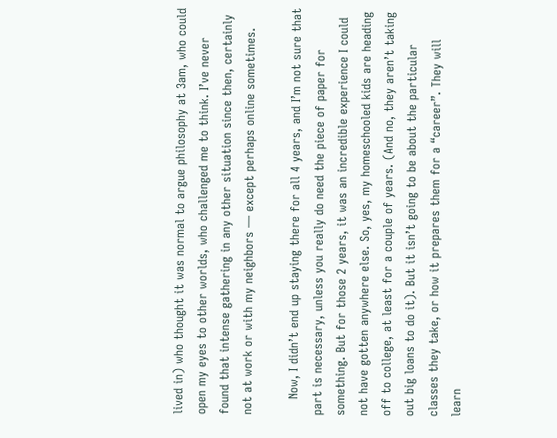lived in) who thought it was normal to argue philosophy at 3am, who could open my eyes to other worlds, who challenged me to think. I’ve never found that intense gathering in any other situation since then, certainly not at work or with my neighbors — except perhaps online sometimes.

    Now, I didn’t end up staying there for all 4 years, and I’m not sure that part is necessary, unless you really do need the piece of paper for something. But for those 2 years, it was an incredible experience I could not have gotten anywhere else. So, yes, my homeschooled kids are heading off to college, at least for a couple of years. (And no, they aren’t taking out big loans to do it). But it isn’t going to be about the particular classes they take, or how it prepares them for a “career”. They will learn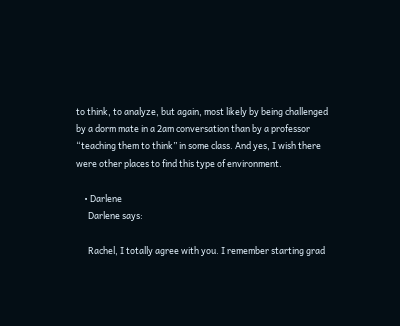to think, to analyze, but again, most likely by being challenged by a dorm mate in a 2am conversation than by a professor “teaching them to think” in some class. And yes, I wish there were other places to find this type of environment.

    • Darlene
      Darlene says:

      Rachel, I totally agree with you. I remember starting grad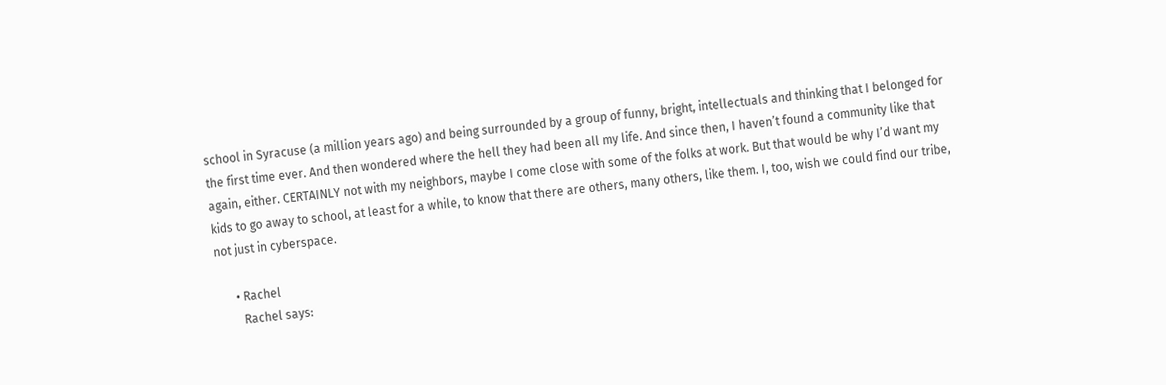school in Syracuse (a million years ago) and being surrounded by a group of funny, bright, intellectuals and thinking that I belonged for the first time ever. And then wondered where the hell they had been all my life. And since then, I haven’t found a community like that again, either. CERTAINLY not with my neighbors, maybe I come close with some of the folks at work. But that would be why I’d want my kids to go away to school, at least for a while, to know that there are others, many others, like them. I, too, wish we could find our tribe, not just in cyberspace.

      • Rachel
        Rachel says: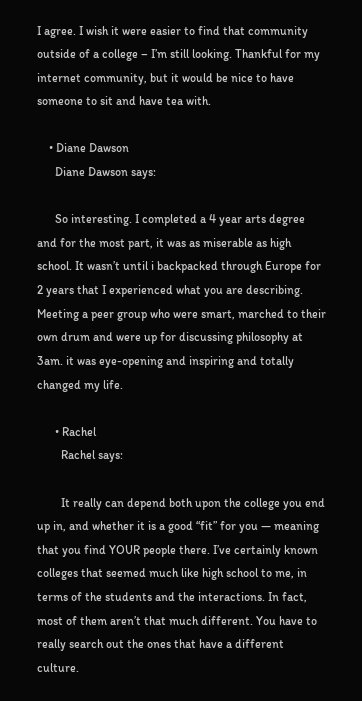I agree. I wish it were easier to find that community outside of a college – I’m still looking. Thankful for my internet community, but it would be nice to have someone to sit and have tea with.

    • Diane Dawson
      Diane Dawson says:

      So interesting. I completed a 4 year arts degree and for the most part, it was as miserable as high school. It wasn’t until i backpacked through Europe for 2 years that I experienced what you are describing. Meeting a peer group who were smart, marched to their own drum and were up for discussing philosophy at 3am. it was eye-opening and inspiring and totally changed my life.

      • Rachel
        Rachel says:

        It really can depend both upon the college you end up in, and whether it is a good “fit” for you — meaning that you find YOUR people there. I’ve certainly known colleges that seemed much like high school to me, in terms of the students and the interactions. In fact, most of them aren’t that much different. You have to really search out the ones that have a different culture.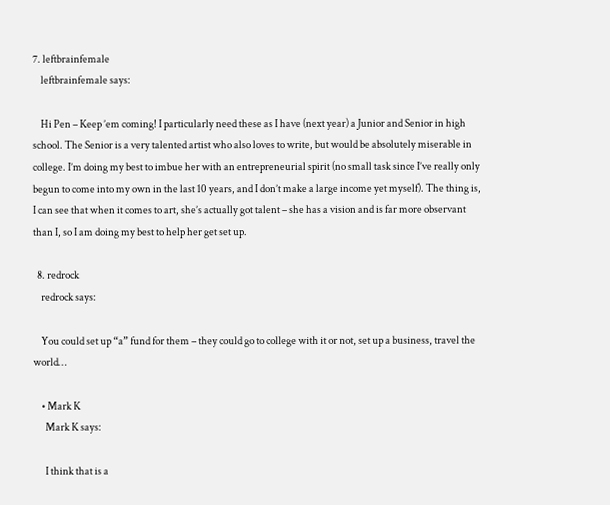7. leftbrainfemale
    leftbrainfemale says:

    Hi Pen – Keep ’em coming! I particularly need these as I have (next year) a Junior and Senior in high school. The Senior is a very talented artist who also loves to write, but would be absolutely miserable in college. I’m doing my best to imbue her with an entrepreneurial spirit (no small task since I’ve really only begun to come into my own in the last 10 years, and I don’t make a large income yet myself). The thing is, I can see that when it comes to art, she’s actually got talent – she has a vision and is far more observant than I, so I am doing my best to help her get set up.

  8. redrock
    redrock says:

    You could set up “a” fund for them – they could go to college with it or not, set up a business, travel the world…

    • Mark K
      Mark K says:

      I think that is a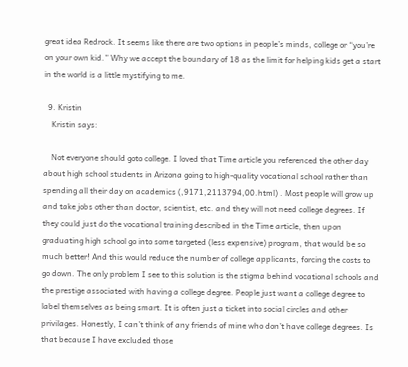great idea Redrock. It seems like there are two options in people’s minds, college or “you’re on your own kid.” Why we accept the boundary of 18 as the limit for helping kids get a start in the world is a little mystifying to me.

  9. Kristin
    Kristin says:

    Not everyone should goto college. I loved that Time article you referenced the other day about high school students in Arizona going to high-quality vocational school rather than spending all their day on academics (,9171,2113794,00.html) . Most people will grow up and take jobs other than doctor, scientist, etc. and they will not need college degrees. If they could just do the vocational training described in the Time article, then upon graduating high school go into some targeted (less expensive) program, that would be so much better! And this would reduce the number of college applicants, forcing the costs to go down. The only problem I see to this solution is the stigma behind vocational schools and the prestige associated with having a college degree. People just want a college degree to label themselves as being smart. It is often just a ticket into social circles and other privilages. Honestly, I can’t think of any friends of mine who don’t have college degrees. Is that because I have excluded those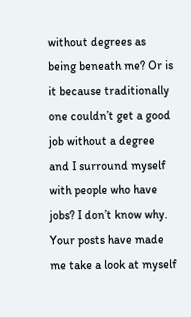without degrees as being beneath me? Or is it because traditionally one couldn’t get a good job without a degree and I surround myself with people who have jobs? I don’t know why. Your posts have made me take a look at myself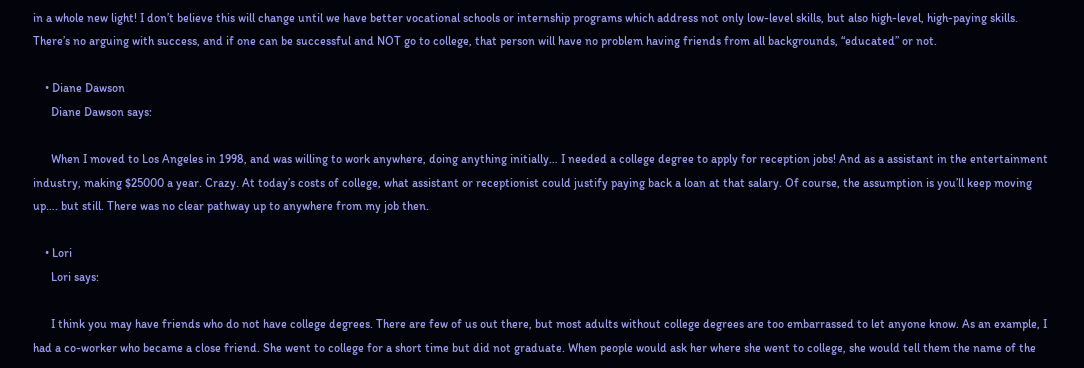in a whole new light! I don’t believe this will change until we have better vocational schools or internship programs which address not only low-level skills, but also high-level, high-paying skills. There’s no arguing with success, and if one can be successful and NOT go to college, that person will have no problem having friends from all backgrounds, “educated” or not.

    • Diane Dawson
      Diane Dawson says:

      When I moved to Los Angeles in 1998, and was willing to work anywhere, doing anything initially… I needed a college degree to apply for reception jobs! And as a assistant in the entertainment industry, making $25000 a year. Crazy. At today’s costs of college, what assistant or receptionist could justify paying back a loan at that salary. Of course, the assumption is you’ll keep moving up…. but still. There was no clear pathway up to anywhere from my job then.

    • Lori
      Lori says:

      I think you may have friends who do not have college degrees. There are few of us out there, but most adults without college degrees are too embarrassed to let anyone know. As an example, I had a co-worker who became a close friend. She went to college for a short time but did not graduate. When people would ask her where she went to college, she would tell them the name of the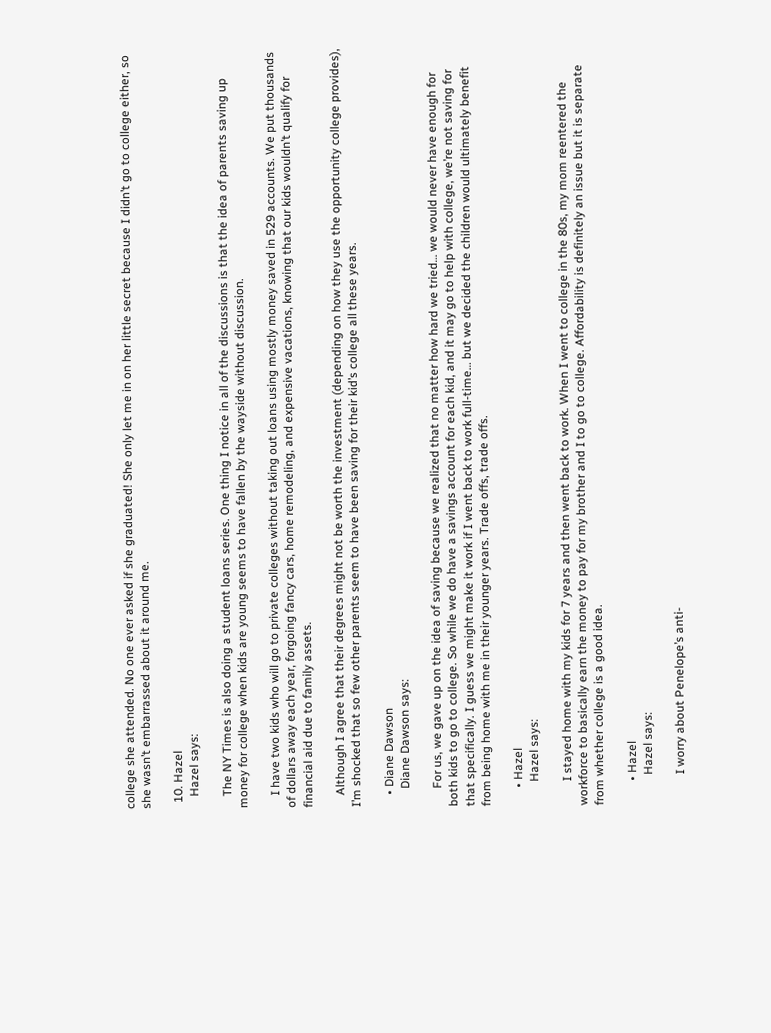college she attended. No one ever asked if she graduated! She only let me in on her little secret because I didn’t go to college either, so she wasn’t embarrassed about it around me.

  10. Hazel
    Hazel says:

    The NY Times is also doing a student loans series. One thing I notice in all of the discussions is that the idea of parents saving up money for college when kids are young seems to have fallen by the wayside without discussion.

    I have two kids who will go to private colleges without taking out loans using mostly money saved in 529 accounts. We put thousands of dollars away each year, forgoing fancy cars, home remodeling, and expensive vacations, knowing that our kids wouldn’t qualify for financial aid due to family assets.

    Although I agree that their degrees might not be worth the investment (depending on how they use the opportunity college provides), I’m shocked that so few other parents seem to have been saving for their kid’s college all these years.

    • Diane Dawson
      Diane Dawson says:

      For us, we gave up on the idea of saving because we realized that no matter how hard we tried… we would never have enough for both kids to go to college. So while we do have a savings account for each kid, and it may go to help with college, we’re not saving for that specifically. I guess we might make it work if I went back to work full-time… but we decided the children would ultimately benefit from being home with me in their younger years. Trade offs, trade offs.

      • Hazel
        Hazel says:

        I stayed home with my kids for 7 years and then went back to work. When I went to college in the 80s, my mom reentered the workforce to basically earn the money to pay for my brother and I to go to college. Affordability is definitely an issue but it is separate from whether college is a good idea.

        • Hazel
          Hazel says:

          I worry about Penelope’s anti-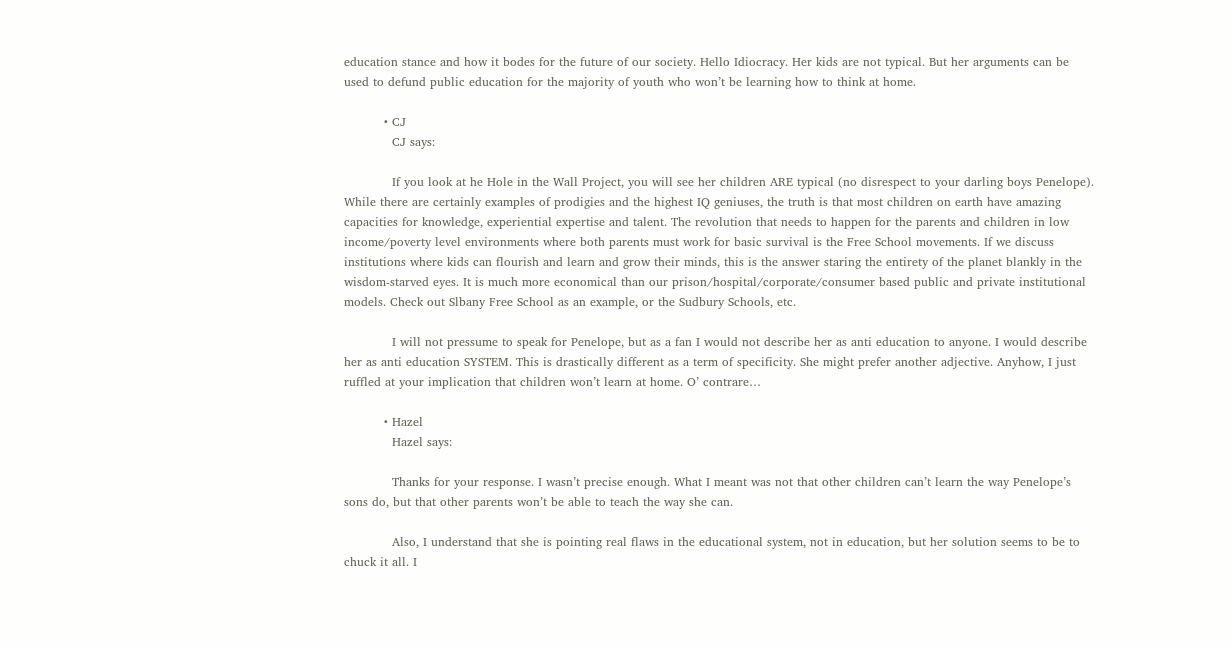education stance and how it bodes for the future of our society. Hello Idiocracy. Her kids are not typical. But her arguments can be used to defund public education for the majority of youth who won’t be learning how to think at home.

          • CJ
            CJ says:

            If you look at he Hole in the Wall Project, you will see her children ARE typical (no disrespect to your darling boys Penelope). While there are certainly examples of prodigies and the highest IQ geniuses, the truth is that most children on earth have amazing capacities for knowledge, experiential expertise and talent. The revolution that needs to happen for the parents and children in low income/poverty level environments where both parents must work for basic survival is the Free School movements. If we discuss institutions where kids can flourish and learn and grow their minds, this is the answer staring the entirety of the planet blankly in the wisdom-starved eyes. It is much more economical than our prison/hospital/corporate/consumer based public and private institutional models. Check out Slbany Free School as an example, or the Sudbury Schools, etc.

            I will not pressume to speak for Penelope, but as a fan I would not describe her as anti education to anyone. I would describe her as anti education SYSTEM. This is drastically different as a term of specificity. She might prefer another adjective. Anyhow, I just ruffled at your implication that children won’t learn at home. O’ contrare…

          • Hazel
            Hazel says:

            Thanks for your response. I wasn’t precise enough. What I meant was not that other children can’t learn the way Penelope’s sons do, but that other parents won’t be able to teach the way she can.

            Also, I understand that she is pointing real flaws in the educational system, not in education, but her solution seems to be to chuck it all. I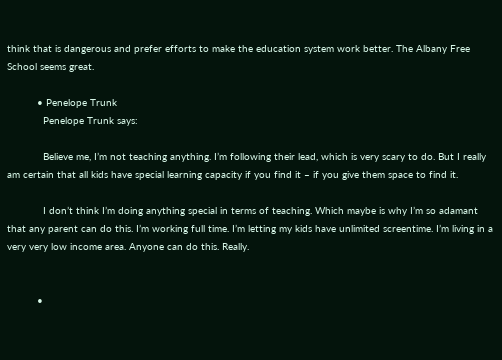think that is dangerous and prefer efforts to make the education system work better. The Albany Free School seems great.

          • Penelope Trunk
            Penelope Trunk says:

            Believe me, I’m not teaching anything. I’m following their lead, which is very scary to do. But I really am certain that all kids have special learning capacity if you find it – if you give them space to find it.

            I don’t think I’m doing anything special in terms of teaching. Which maybe is why I’m so adamant that any parent can do this. I’m working full time. I’m letting my kids have unlimited screentime. I’m living in a very very low income area. Anyone can do this. Really.


          •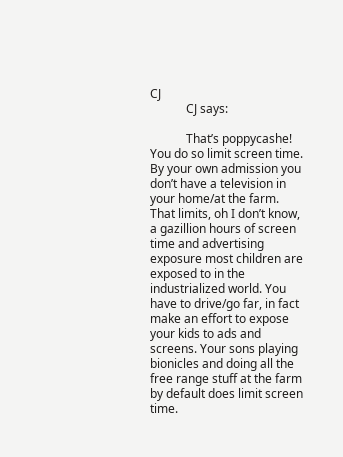CJ
            CJ says:

            That’s poppycashe! You do so limit screen time. By your own admission you don’t have a television in your home/at the farm. That limits, oh I don’t know, a gazillion hours of screen time and advertising exposure most children are exposed to in the industrialized world. You have to drive/go far, in fact make an effort to expose your kids to ads and screens. Your sons playing bionicles and doing all the free range stuff at the farm by default does limit screen time.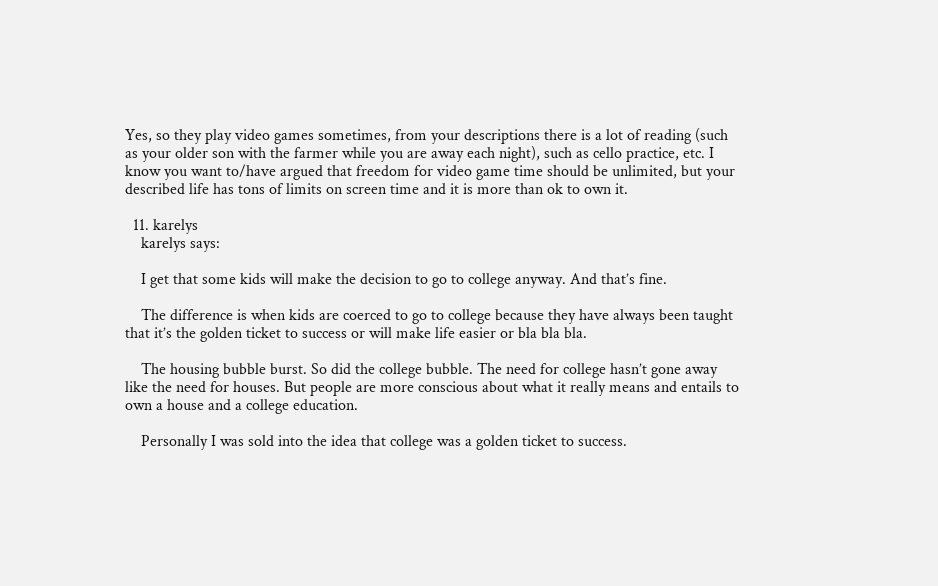Yes, so they play video games sometimes, from your descriptions there is a lot of reading (such as your older son with the farmer while you are away each night), such as cello practice, etc. I know you want to/have argued that freedom for video game time should be unlimited, but your described life has tons of limits on screen time and it is more than ok to own it.

  11. karelys
    karelys says:

    I get that some kids will make the decision to go to college anyway. And that’s fine.

    The difference is when kids are coerced to go to college because they have always been taught that it’s the golden ticket to success or will make life easier or bla bla bla.

    The housing bubble burst. So did the college bubble. The need for college hasn’t gone away like the need for houses. But people are more conscious about what it really means and entails to own a house and a college education.

    Personally I was sold into the idea that college was a golden ticket to success.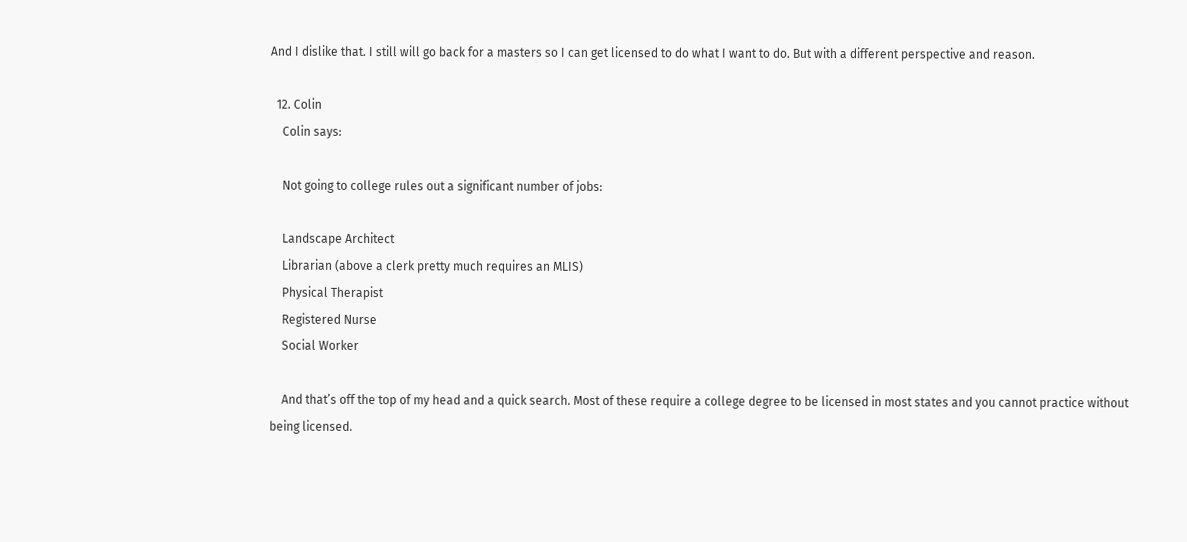And I dislike that. I still will go back for a masters so I can get licensed to do what I want to do. But with a different perspective and reason.

  12. Colin
    Colin says:

    Not going to college rules out a significant number of jobs:

    Landscape Architect
    Librarian (above a clerk pretty much requires an MLIS)
    Physical Therapist
    Registered Nurse
    Social Worker

    And that’s off the top of my head and a quick search. Most of these require a college degree to be licensed in most states and you cannot practice without being licensed.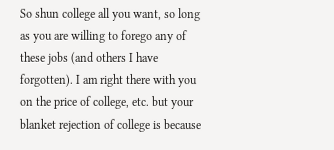So shun college all you want, so long as you are willing to forego any of these jobs (and others I have forgotten). I am right there with you on the price of college, etc. but your blanket rejection of college is because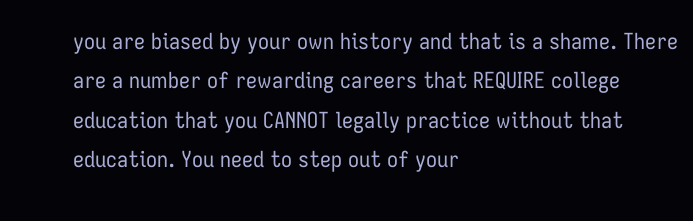you are biased by your own history and that is a shame. There are a number of rewarding careers that REQUIRE college education that you CANNOT legally practice without that education. You need to step out of your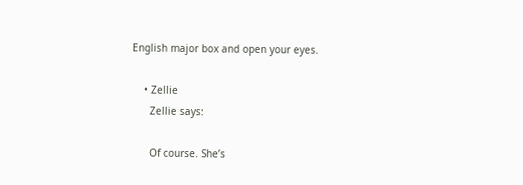English major box and open your eyes.

    • Zellie
      Zellie says:

      Of course. She’s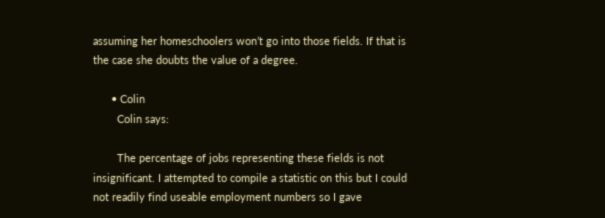assuming her homeschoolers won’t go into those fields. If that is the case she doubts the value of a degree.

      • Colin
        Colin says:

        The percentage of jobs representing these fields is not insignificant. I attempted to compile a statistic on this but I could not readily find useable employment numbers so I gave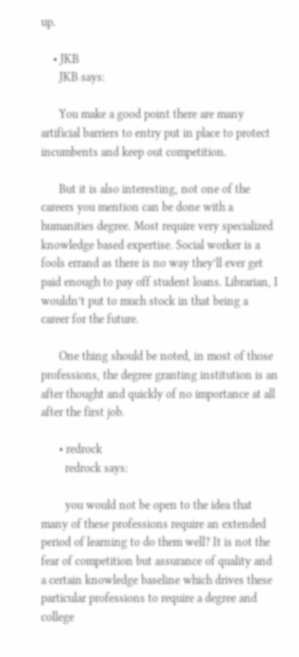up.

    • JKB
      JKB says:

      You make a good point there are many artificial barriers to entry put in place to protect incumbents and keep out competition.

      But it is also interesting, not one of the careers you mention can be done with a humanities degree. Most require very specialized knowledge based expertise. Social worker is a fools errand as there is no way they’ll ever get paid enough to pay off student loans. Librarian, I wouldn’t put to much stock in that being a career for the future.

      One thing should be noted, in most of those professions, the degree granting institution is an after thought and quickly of no importance at all after the first job.

      • redrock
        redrock says:

        you would not be open to the idea that many of these professions require an extended period of learning to do them well? It is not the fear of competition but assurance of quality and a certain knowledge baseline which drives these particular professions to require a degree and college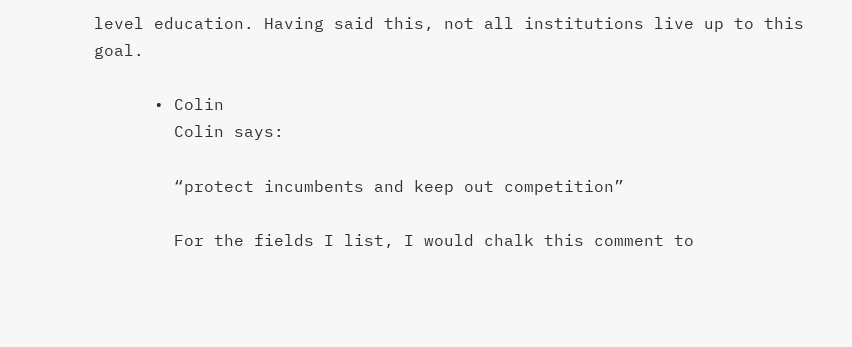level education. Having said this, not all institutions live up to this goal.

      • Colin
        Colin says:

        “protect incumbents and keep out competition”

        For the fields I list, I would chalk this comment to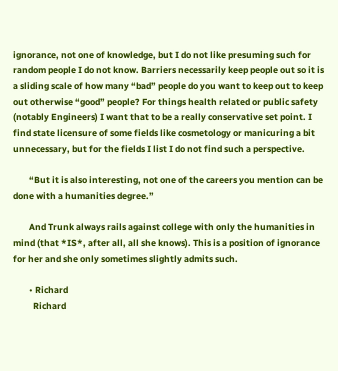ignorance, not one of knowledge, but I do not like presuming such for random people I do not know. Barriers necessarily keep people out so it is a sliding scale of how many “bad” people do you want to keep out to keep out otherwise “good” people? For things health related or public safety (notably Engineers) I want that to be a really conservative set point. I find state licensure of some fields like cosmetology or manicuring a bit unnecessary, but for the fields I list I do not find such a perspective.

        “But it is also interesting, not one of the careers you mention can be done with a humanities degree.”

        And Trunk always rails against college with only the humanities in mind (that *IS*, after all, all she knows). This is a position of ignorance for her and she only sometimes slightly admits such.

        • Richard
          Richard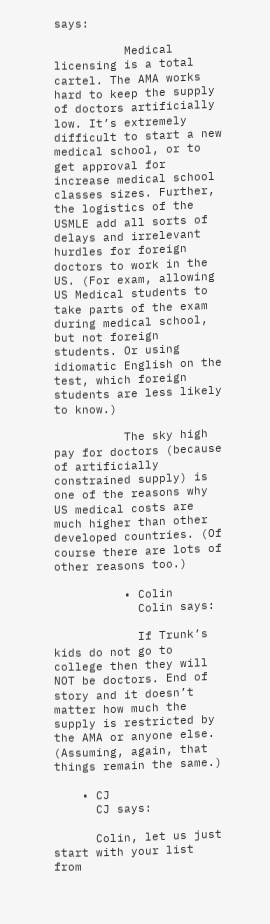says:

          Medical licensing is a total cartel. The AMA works hard to keep the supply of doctors artificially low. It’s extremely difficult to start a new medical school, or to get approval for increase medical school classes sizes. Further, the logistics of the USMLE add all sorts of delays and irrelevant hurdles for foreign doctors to work in the US. (For exam, allowing US Medical students to take parts of the exam during medical school, but not foreign students. Or using idiomatic English on the test, which foreign students are less likely to know.)

          The sky high pay for doctors (because of artificially constrained supply) is one of the reasons why US medical costs are much higher than other developed countries. (Of course there are lots of other reasons too.)

          • Colin
            Colin says:

            If Trunk’s kids do not go to college then they will NOT be doctors. End of story and it doesn’t matter how much the supply is restricted by the AMA or anyone else. (Assuming, again, that things remain the same.)

    • CJ
      CJ says:

      Colin, let us just start with your list from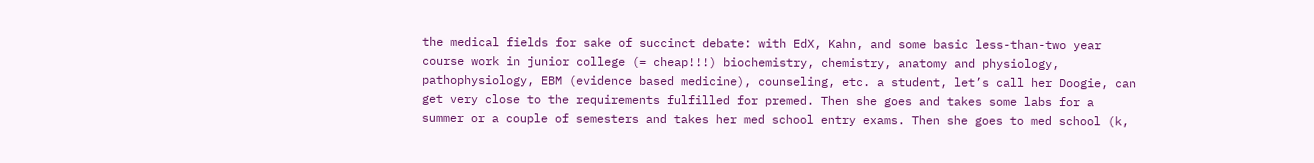the medical fields for sake of succinct debate: with EdX, Kahn, and some basic less-than-two year course work in junior college (= cheap!!!) biochemistry, chemistry, anatomy and physiology, pathophysiology, EBM (evidence based medicine), counseling, etc. a student, let’s call her Doogie, can get very close to the requirements fulfilled for premed. Then she goes and takes some labs for a summer or a couple of semesters and takes her med school entry exams. Then she goes to med school (k,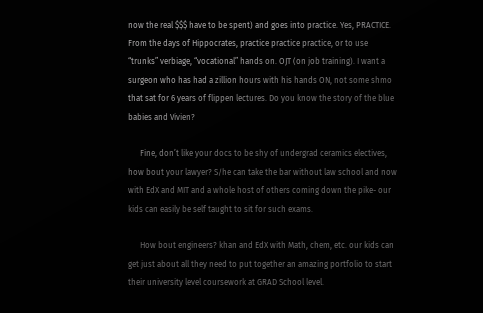now the real $$$ have to be spent) and goes into practice. Yes, PRACTICE. From the days of Hippocrates, practice practice practice, or to use “trunks” verbiage, “vocational” hands on. OJT (on job training). I want a surgeon who has had a zillion hours with his hands ON, not some shmo that sat for 6 years of flippen lectures. Do you know the story of the blue babies and Vivien?

      Fine, don’t like your docs to be shy of undergrad ceramics electives, how bout your lawyer? S/he can take the bar without law school and now with EdX and MIT and a whole host of others coming down the pike- our kids can easily be self taught to sit for such exams.

      How bout engineers? khan and EdX with Math, chem, etc. our kids can get just about all they need to put together an amazing portfolio to start their university level coursework at GRAD School level.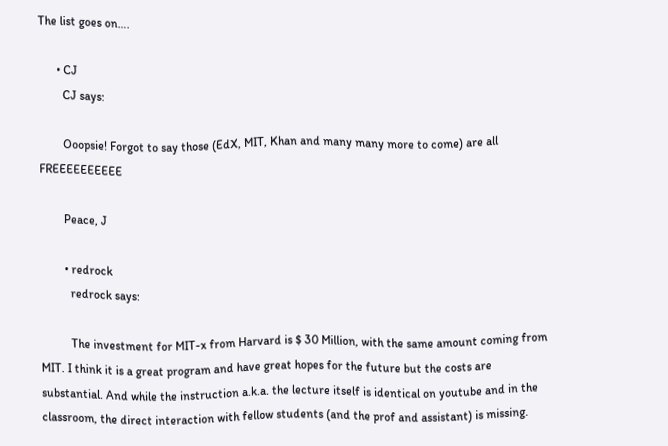The list goes on….

      • CJ
        CJ says:

        Ooopsie! Forgot to say those (EdX, MIT, Khan and many many more to come) are all FREEEEEEEEEE

        Peace, J

        • redrock
          redrock says:

          The investment for MIT-x from Harvard is $ 30 Million, with the same amount coming from MIT. I think it is a great program and have great hopes for the future but the costs are substantial. And while the instruction a.k.a. the lecture itself is identical on youtube and in the classroom, the direct interaction with fellow students (and the prof and assistant) is missing.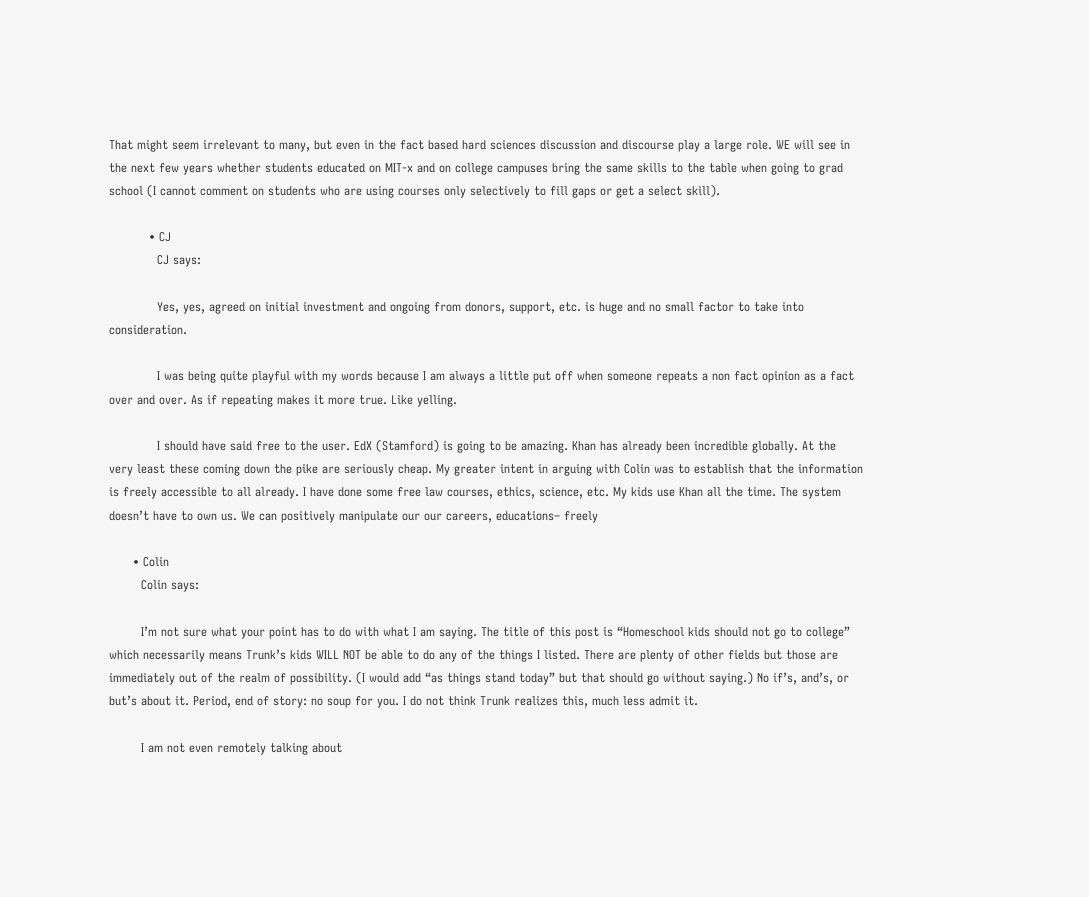That might seem irrelevant to many, but even in the fact based hard sciences discussion and discourse play a large role. WE will see in the next few years whether students educated on MIT-x and on college campuses bring the same skills to the table when going to grad school (I cannot comment on students who are using courses only selectively to fill gaps or get a select skill).

          • CJ
            CJ says:

            Yes, yes, agreed on initial investment and ongoing from donors, support, etc. is huge and no small factor to take into consideration.

            I was being quite playful with my words because I am always a little put off when someone repeats a non fact opinion as a fact over and over. As if repeating makes it more true. Like yelling.

            I should have said free to the user. EdX (Stamford) is going to be amazing. Khan has already been incredible globally. At the very least these coming down the pike are seriously cheap. My greater intent in arguing with Colin was to establish that the information is freely accessible to all already. I have done some free law courses, ethics, science, etc. My kids use Khan all the time. The system doesn’t have to own us. We can positively manipulate our our careers, educations– freely

      • Colin
        Colin says:

        I’m not sure what your point has to do with what I am saying. The title of this post is “Homeschool kids should not go to college” which necessarily means Trunk’s kids WILL NOT be able to do any of the things I listed. There are plenty of other fields but those are immediately out of the realm of possibility. (I would add “as things stand today” but that should go without saying.) No if’s, and’s, or but’s about it. Period, end of story: no soup for you. I do not think Trunk realizes this, much less admit it.

        I am not even remotely talking about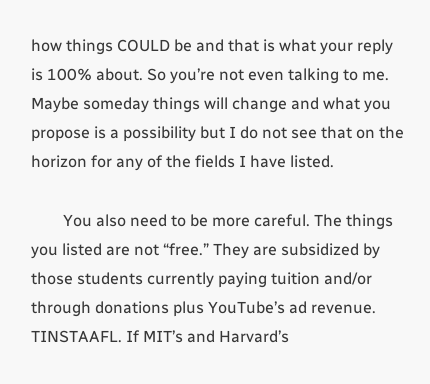how things COULD be and that is what your reply is 100% about. So you’re not even talking to me. Maybe someday things will change and what you propose is a possibility but I do not see that on the horizon for any of the fields I have listed.

        You also need to be more careful. The things you listed are not “free.” They are subsidized by those students currently paying tuition and/or through donations plus YouTube’s ad revenue. TINSTAAFL. If MIT’s and Harvard’s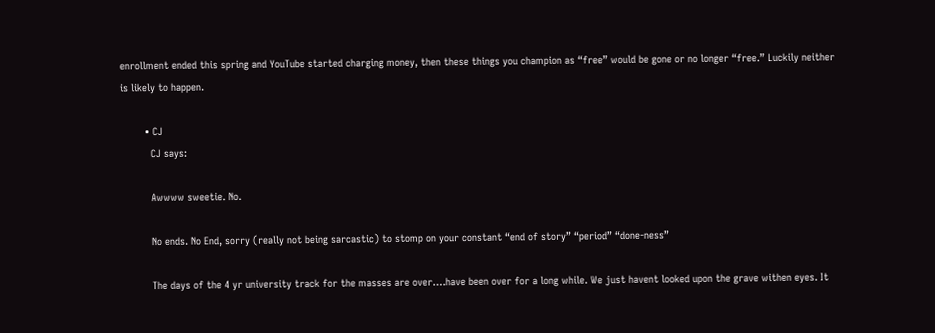enrollment ended this spring and YouTube started charging money, then these things you champion as “free” would be gone or no longer “free.” Luckily neither is likely to happen.

        • CJ
          CJ says:

          Awwww sweetie. No.

          No ends. No End, sorry (really not being sarcastic) to stomp on your constant “end of story” “period” “done-ness”

          The days of the 4 yr university track for the masses are over….have been over for a long while. We just havent looked upon the grave withen eyes. It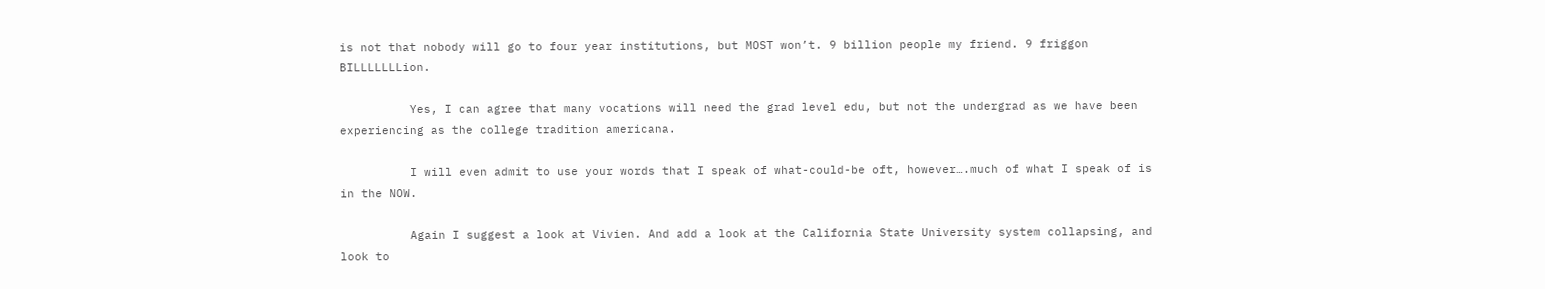is not that nobody will go to four year institutions, but MOST won’t. 9 billion people my friend. 9 friggon BILLLLLLLion.

          Yes, I can agree that many vocations will need the grad level edu, but not the undergrad as we have been experiencing as the college tradition americana.

          I will even admit to use your words that I speak of what-could-be oft, however….much of what I speak of is in the NOW.

          Again I suggest a look at Vivien. And add a look at the California State University system collapsing, and look to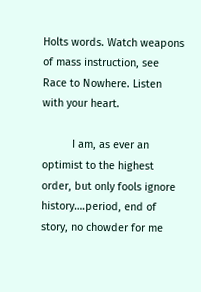Holts words. Watch weapons of mass instruction, see Race to Nowhere. Listen with your heart.

          I am, as ever an optimist to the highest order, but only fools ignore history….period, end of story, no chowder for me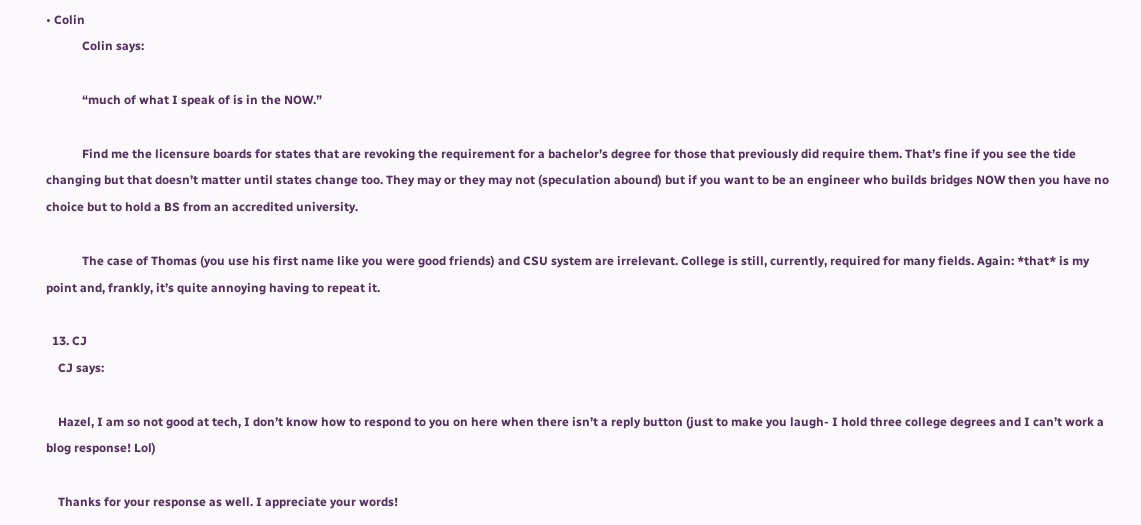• Colin
            Colin says:

            “much of what I speak of is in the NOW.”

            Find me the licensure boards for states that are revoking the requirement for a bachelor’s degree for those that previously did require them. That’s fine if you see the tide changing but that doesn’t matter until states change too. They may or they may not (speculation abound) but if you want to be an engineer who builds bridges NOW then you have no choice but to hold a BS from an accredited university.

            The case of Thomas (you use his first name like you were good friends) and CSU system are irrelevant. College is still, currently, required for many fields. Again: *that* is my point and, frankly, it’s quite annoying having to repeat it.

  13. CJ
    CJ says:

    Hazel, I am so not good at tech, I don’t know how to respond to you on here when there isn’t a reply button (just to make you laugh- I hold three college degrees and I can’t work a blog response! Lol)

    Thanks for your response as well. I appreciate your words!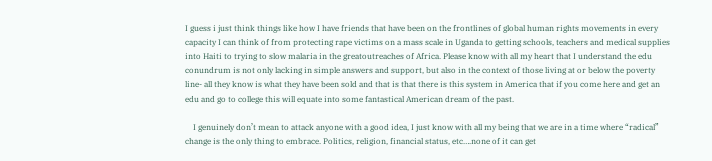I guess i just think things like how I have friends that have been on the frontlines of global human rights movements in every capacity I can think of from protecting rape victims on a mass scale in Uganda to getting schools, teachers and medical supplies into Haiti to trying to slow malaria in the greatoutreaches of Africa. Please know with all my heart that I understand the edu conundrum is not only lacking in simple answers and support, but also in the context of those living at or below the poverty line- all they know is what they have been sold and that is that there is this system in America that if you come here and get an edu and go to college this will equate into some fantastical American dream of the past.

    I genuinely don’t mean to attack anyone with a good idea, I just know with all my being that we are in a time where “radical” change is the only thing to embrace. Politics, religion, financial status, etc….none of it can get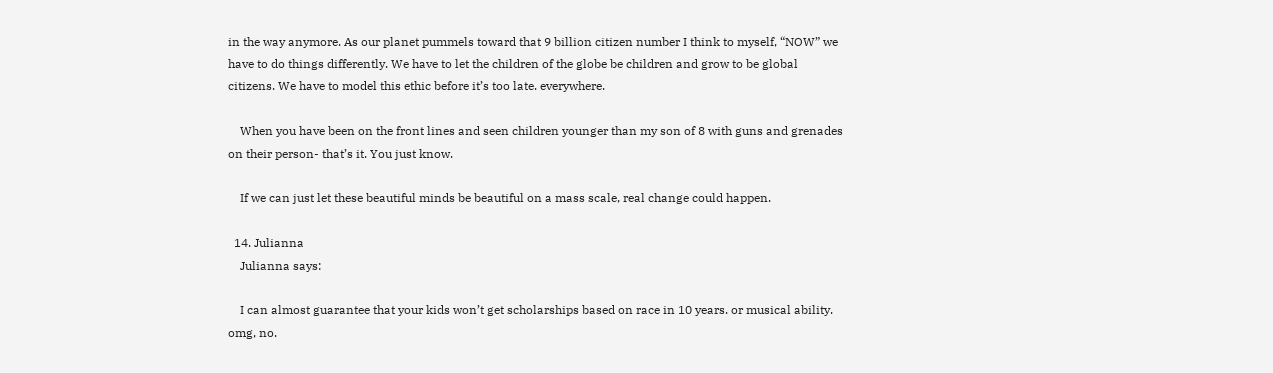in the way anymore. As our planet pummels toward that 9 billion citizen number I think to myself, “NOW” we have to do things differently. We have to let the children of the globe be children and grow to be global citizens. We have to model this ethic before it’s too late. everywhere.

    When you have been on the front lines and seen children younger than my son of 8 with guns and grenades on their person- that’s it. You just know.

    If we can just let these beautiful minds be beautiful on a mass scale, real change could happen.

  14. Julianna
    Julianna says:

    I can almost guarantee that your kids won’t get scholarships based on race in 10 years. or musical ability. omg, no.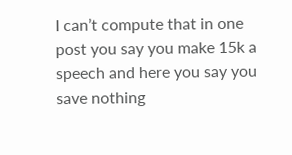I can’t compute that in one post you say you make 15k a speech and here you say you save nothing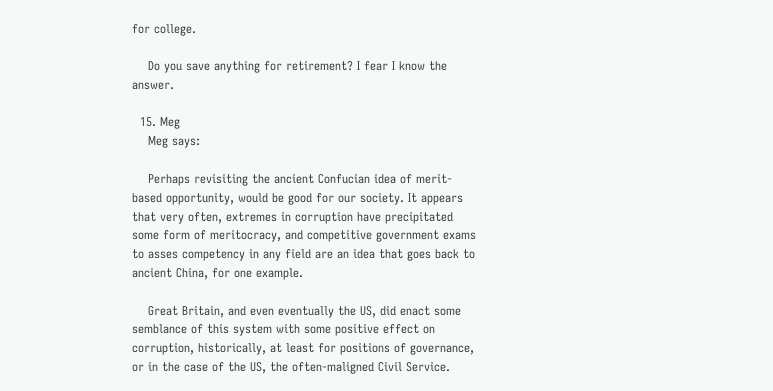for college.

    Do you save anything for retirement? I fear I know the answer.

  15. Meg
    Meg says:

    Perhaps revisiting the ancient Confucian idea of merit-based opportunity, would be good for our society. It appears that very often, extremes in corruption have precipitated some form of meritocracy, and competitive government exams to asses competency in any field are an idea that goes back to ancient China, for one example.

    Great Britain, and even eventually the US, did enact some semblance of this system with some positive effect on corruption, historically, at least for positions of governance, or in the case of the US, the often-maligned Civil Service.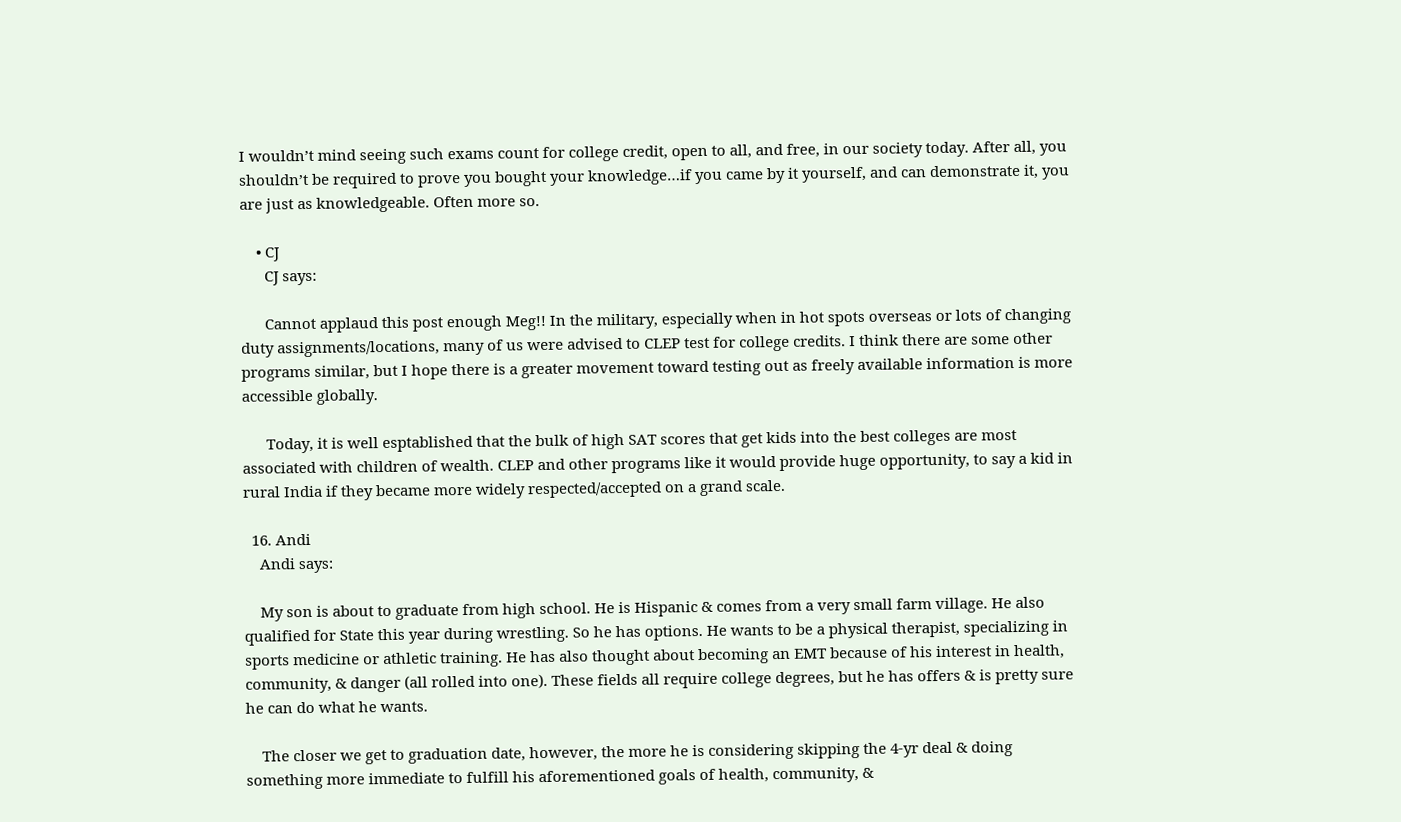I wouldn’t mind seeing such exams count for college credit, open to all, and free, in our society today. After all, you shouldn’t be required to prove you bought your knowledge…if you came by it yourself, and can demonstrate it, you are just as knowledgeable. Often more so.

    • CJ
      CJ says:

      Cannot applaud this post enough Meg!! In the military, especially when in hot spots overseas or lots of changing duty assignments/locations, many of us were advised to CLEP test for college credits. I think there are some other programs similar, but I hope there is a greater movement toward testing out as freely available information is more accessible globally.

      Today, it is well esptablished that the bulk of high SAT scores that get kids into the best colleges are most associated with children of wealth. CLEP and other programs like it would provide huge opportunity, to say a kid in rural India if they became more widely respected/accepted on a grand scale.

  16. Andi
    Andi says:

    My son is about to graduate from high school. He is Hispanic & comes from a very small farm village. He also qualified for State this year during wrestling. So he has options. He wants to be a physical therapist, specializing in sports medicine or athletic training. He has also thought about becoming an EMT because of his interest in health, community, & danger (all rolled into one). These fields all require college degrees, but he has offers & is pretty sure he can do what he wants.

    The closer we get to graduation date, however, the more he is considering skipping the 4-yr deal & doing something more immediate to fulfill his aforementioned goals of health, community, &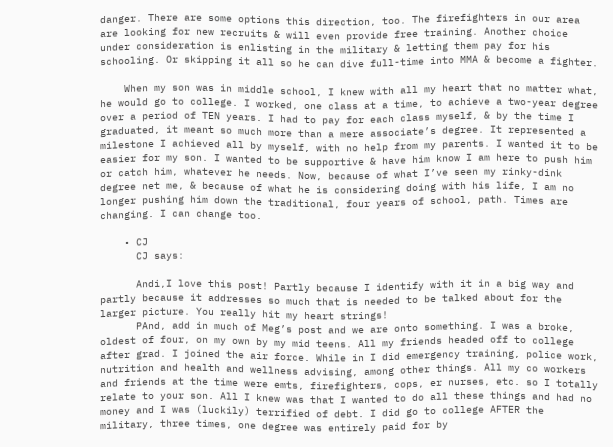danger. There are some options this direction, too. The firefighters in our area are looking for new recruits & will even provide free training. Another choice under consideration is enlisting in the military & letting them pay for his schooling. Or skipping it all so he can dive full-time into MMA & become a fighter.

    When my son was in middle school, I knew with all my heart that no matter what, he would go to college. I worked, one class at a time, to achieve a two-year degree over a period of TEN years. I had to pay for each class myself, & by the time I graduated, it meant so much more than a mere associate’s degree. It represented a milestone I achieved all by myself, with no help from my parents. I wanted it to be easier for my son. I wanted to be supportive & have him know I am here to push him or catch him, whatever he needs. Now, because of what I’ve seen my rinky-dink degree net me, & because of what he is considering doing with his life, I am no longer pushing him down the traditional, four years of school, path. Times are changing. I can change too.

    • CJ
      CJ says:

      Andi,I love this post! Partly because I identify with it in a big way and partly because it addresses so much that is needed to be talked about for the larger picture. You really hit my heart strings!
      PAnd, add in much of Meg’s post and we are onto something. I was a broke, oldest of four, on my own by my mid teens. All my friends headed off to college after grad. I joined the air force. While in I did emergency training, police work, nutrition and health and wellness advising, among other things. All my co workers and friends at the time were emts, firefighters, cops, er nurses, etc. so I totally relate to your son. All I knew was that I wanted to do all these things and had no money and I was (luckily) terrified of debt. I did go to college AFTER the military, three times, one degree was entirely paid for by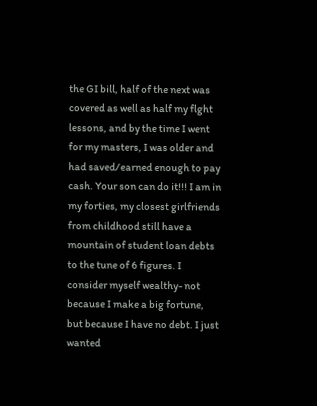the GI bill, half of the next was covered as well as half my flght lessons, and by the time I went for my masters, I was older and had saved/earned enough to pay cash. Your son can do it!!! I am in my forties, my closest girlfriends from childhood still have a mountain of student loan debts to the tune of 6 figures. I consider myself wealthy- not because I make a big fortune, but because I have no debt. I just wanted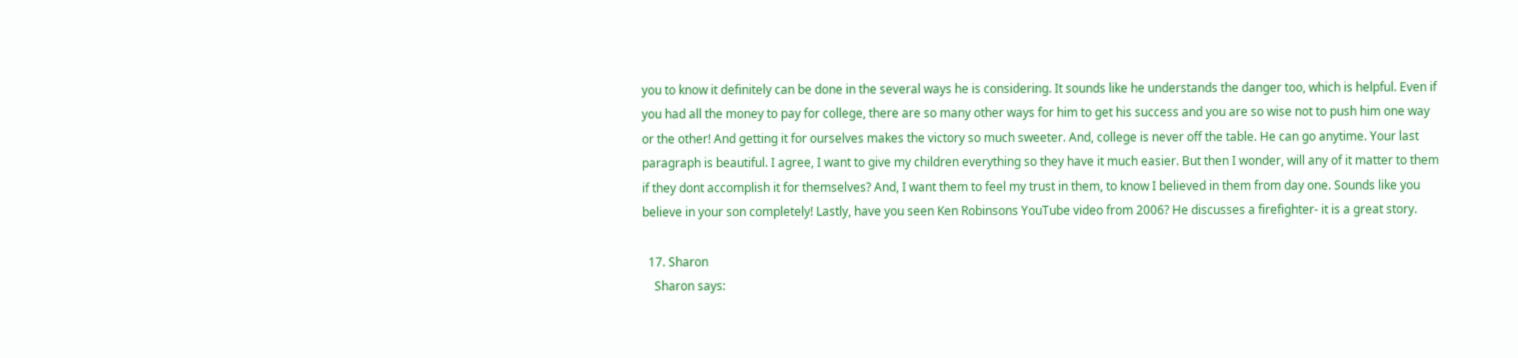you to know it definitely can be done in the several ways he is considering. It sounds like he understands the danger too, which is helpful. Even if you had all the money to pay for college, there are so many other ways for him to get his success and you are so wise not to push him one way or the other! And getting it for ourselves makes the victory so much sweeter. And, college is never off the table. He can go anytime. Your last paragraph is beautiful. I agree, I want to give my children everything so they have it much easier. But then I wonder, will any of it matter to them if they dont accomplish it for themselves? And, I want them to feel my trust in them, to know I believed in them from day one. Sounds like you believe in your son completely! Lastly, have you seen Ken Robinsons YouTube video from 2006? He discusses a firefighter- it is a great story.

  17. Sharon
    Sharon says: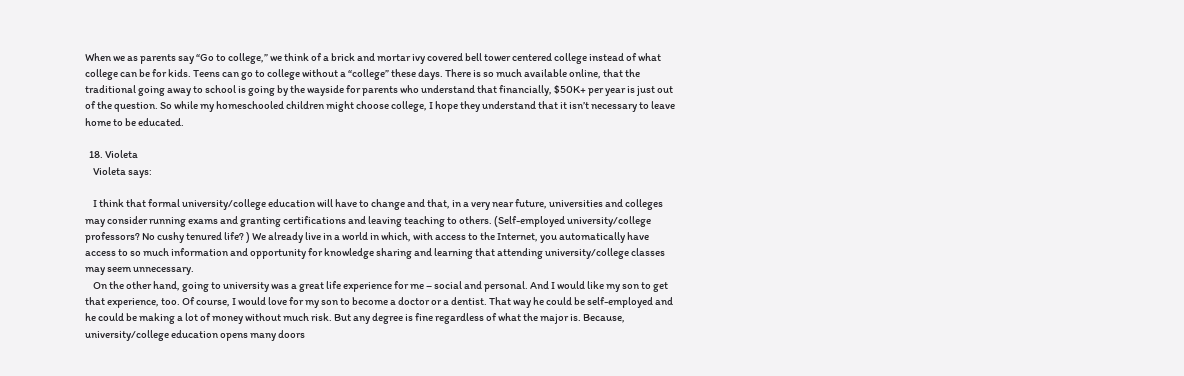When we as parents say “Go to college,” we think of a brick and mortar ivy covered bell tower centered college instead of what college can be for kids. Teens can go to college without a “college” these days. There is so much available online, that the traditional going away to school is going by the wayside for parents who understand that financially, $50K+ per year is just out of the question. So while my homeschooled children might choose college, I hope they understand that it isn’t necessary to leave home to be educated.

  18. Violeta
    Violeta says:

    I think that formal university/college education will have to change and that, in a very near future, universities and colleges may consider running exams and granting certifications and leaving teaching to others. (Self-employed university/college professors? No cushy tenured life? ) We already live in a world in which, with access to the Internet, you automatically have access to so much information and opportunity for knowledge sharing and learning that attending university/college classes may seem unnecessary.
    On the other hand, going to university was a great life experience for me – social and personal. And I would like my son to get that experience, too. Of course, I would love for my son to become a doctor or a dentist. That way he could be self-employed and he could be making a lot of money without much risk. But any degree is fine regardless of what the major is. Because, university/college education opens many doors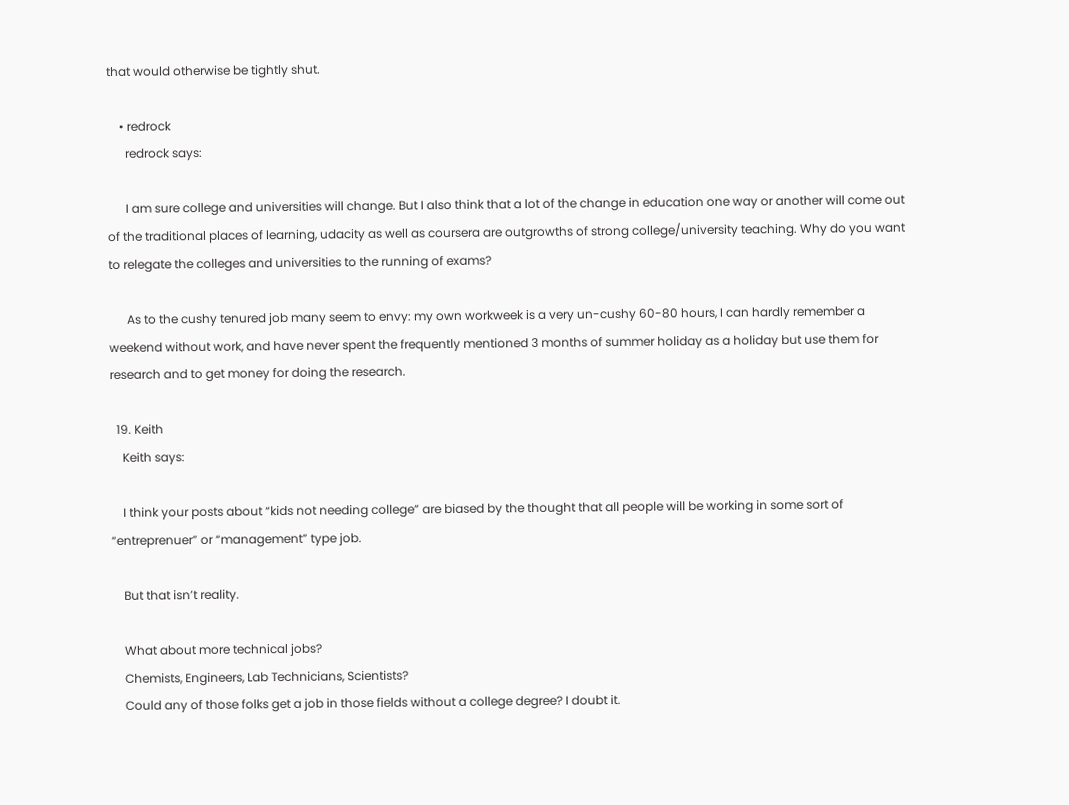that would otherwise be tightly shut.

    • redrock
      redrock says:

      I am sure college and universities will change. But I also think that a lot of the change in education one way or another will come out of the traditional places of learning, udacity as well as coursera are outgrowths of strong college/university teaching. Why do you want to relegate the colleges and universities to the running of exams?

      As to the cushy tenured job many seem to envy: my own workweek is a very un-cushy 60-80 hours, I can hardly remember a weekend without work, and have never spent the frequently mentioned 3 months of summer holiday as a holiday but use them for research and to get money for doing the research.

  19. Keith
    Keith says:

    I think your posts about “kids not needing college” are biased by the thought that all people will be working in some sort of “entreprenuer” or “management” type job.

    But that isn’t reality.

    What about more technical jobs?
    Chemists, Engineers, Lab Technicians, Scientists?
    Could any of those folks get a job in those fields without a college degree? I doubt it.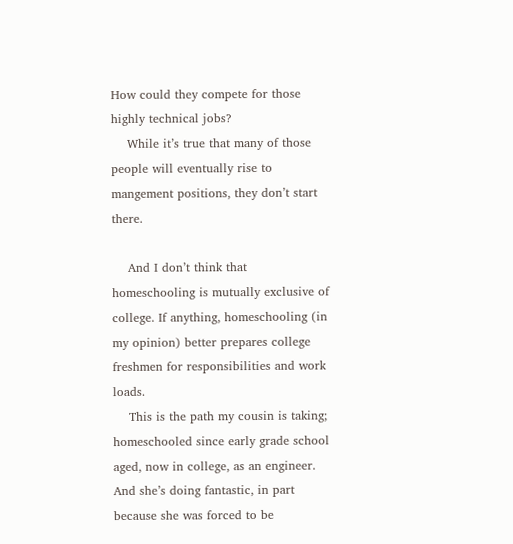How could they compete for those highly technical jobs?
    While it’s true that many of those people will eventually rise to mangement positions, they don’t start there.

    And I don’t think that homeschooling is mutually exclusive of college. If anything, homeschooling (in my opinion) better prepares college freshmen for responsibilities and work loads.
    This is the path my cousin is taking; homeschooled since early grade school aged, now in college, as an engineer. And she’s doing fantastic, in part because she was forced to be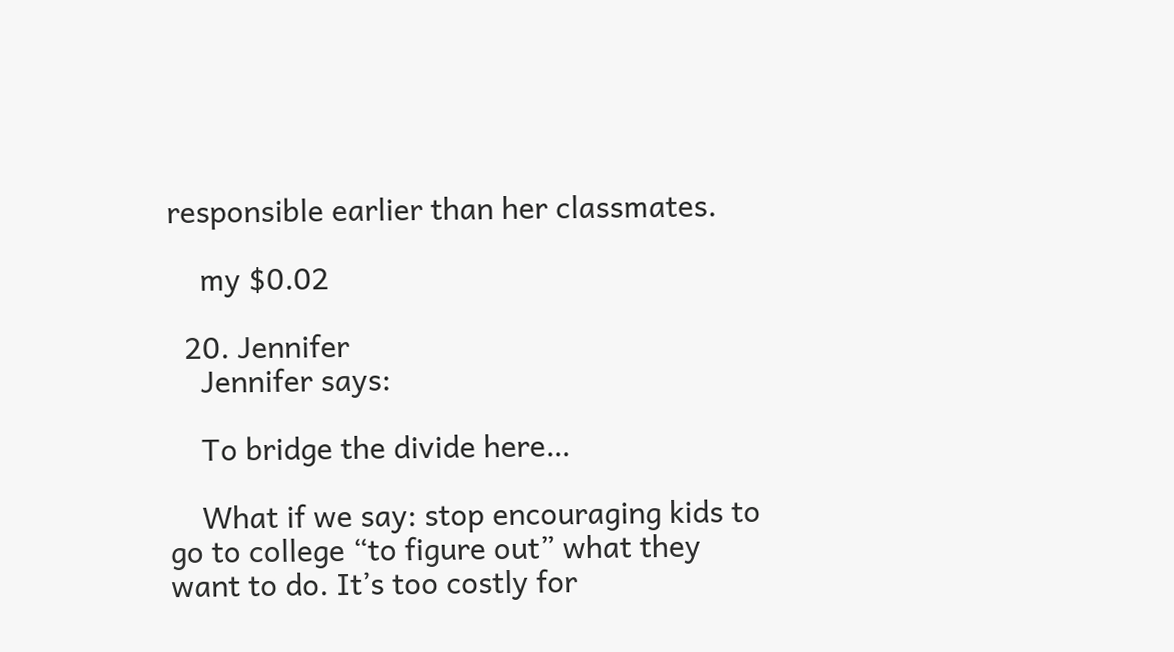responsible earlier than her classmates.

    my $0.02

  20. Jennifer
    Jennifer says:

    To bridge the divide here…

    What if we say: stop encouraging kids to go to college “to figure out” what they want to do. It’s too costly for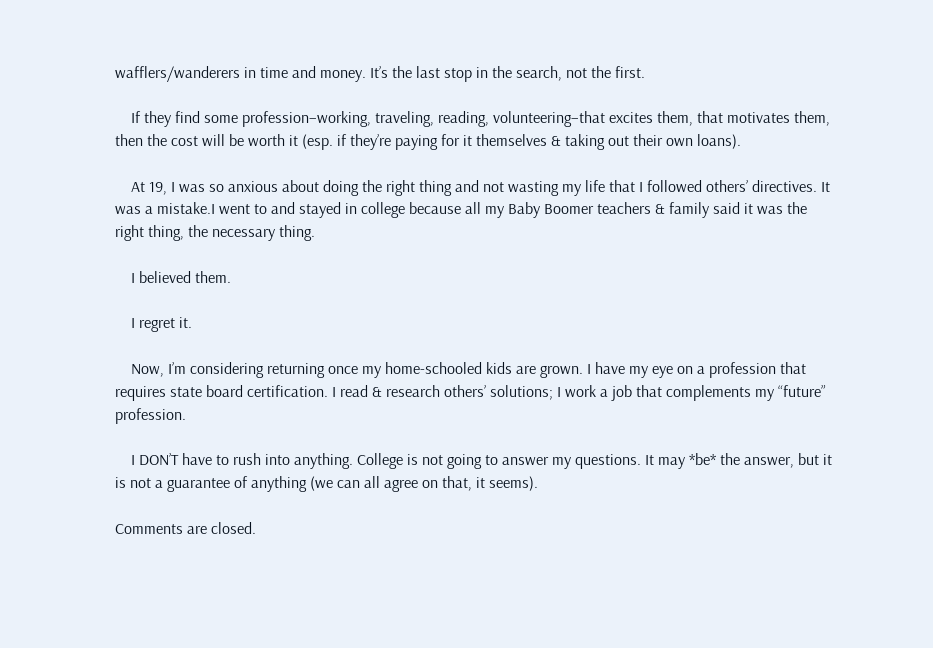wafflers/wanderers in time and money. It’s the last stop in the search, not the first.

    If they find some profession–working, traveling, reading, volunteering–that excites them, that motivates them, then the cost will be worth it (esp. if they’re paying for it themselves & taking out their own loans).

    At 19, I was so anxious about doing the right thing and not wasting my life that I followed others’ directives. It was a mistake.I went to and stayed in college because all my Baby Boomer teachers & family said it was the right thing, the necessary thing.

    I believed them.

    I regret it.

    Now, I’m considering returning once my home-schooled kids are grown. I have my eye on a profession that requires state board certification. I read & research others’ solutions; I work a job that complements my “future” profession.

    I DON’T have to rush into anything. College is not going to answer my questions. It may *be* the answer, but it is not a guarantee of anything (we can all agree on that, it seems).

Comments are closed.